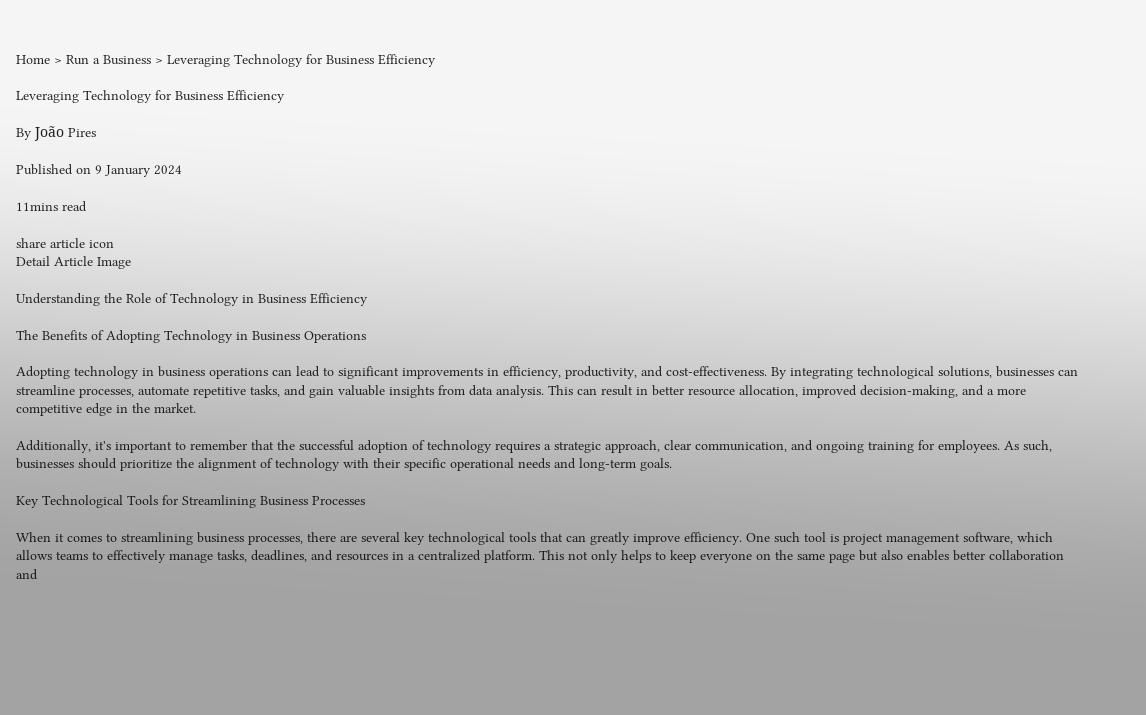Home > Run a Business > Leveraging Technology for Business Efficiency

Leveraging Technology for Business Efficiency

By João Pires

Published on 9 January 2024

11mins read

share article icon
Detail Article Image

Understanding the Role of Technology in Business Efficiency

The Benefits of Adopting Technology in Business Operations

Adopting technology in business operations can lead to significant improvements in efficiency, productivity, and cost-effectiveness. By integrating technological solutions, businesses can streamline processes, automate repetitive tasks, and gain valuable insights from data analysis. This can result in better resource allocation, improved decision-making, and a more competitive edge in the market.

Additionally, it's important to remember that the successful adoption of technology requires a strategic approach, clear communication, and ongoing training for employees. As such, businesses should prioritize the alignment of technology with their specific operational needs and long-term goals.

Key Technological Tools for Streamlining Business Processes

When it comes to streamlining business processes, there are several key technological tools that can greatly improve efficiency. One such tool is project management software, which allows teams to effectively manage tasks, deadlines, and resources in a centralized platform. This not only helps to keep everyone on the same page but also enables better collaboration and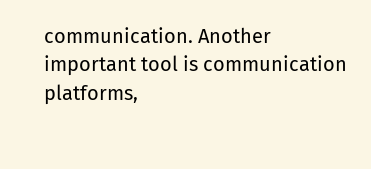communication. Another important tool is communication platforms,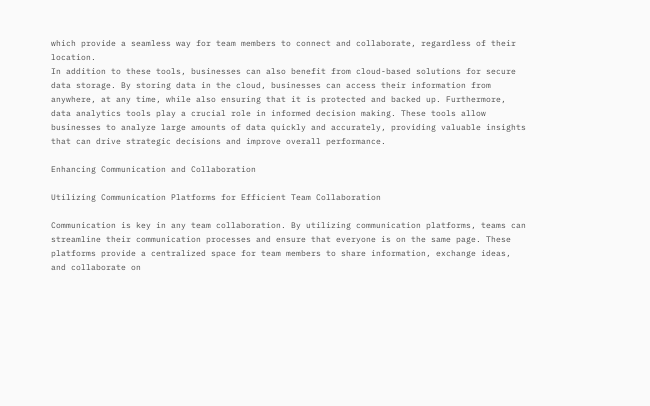which provide a seamless way for team members to connect and collaborate, regardless of their location.
In addition to these tools, businesses can also benefit from cloud-based solutions for secure data storage. By storing data in the cloud, businesses can access their information from anywhere, at any time, while also ensuring that it is protected and backed up. Furthermore, data analytics tools play a crucial role in informed decision making. These tools allow businesses to analyze large amounts of data quickly and accurately, providing valuable insights that can drive strategic decisions and improve overall performance.

Enhancing Communication and Collaboration

Utilizing Communication Platforms for Efficient Team Collaboration

Communication is key in any team collaboration. By utilizing communication platforms, teams can streamline their communication processes and ensure that everyone is on the same page. These platforms provide a centralized space for team members to share information, exchange ideas, and collaborate on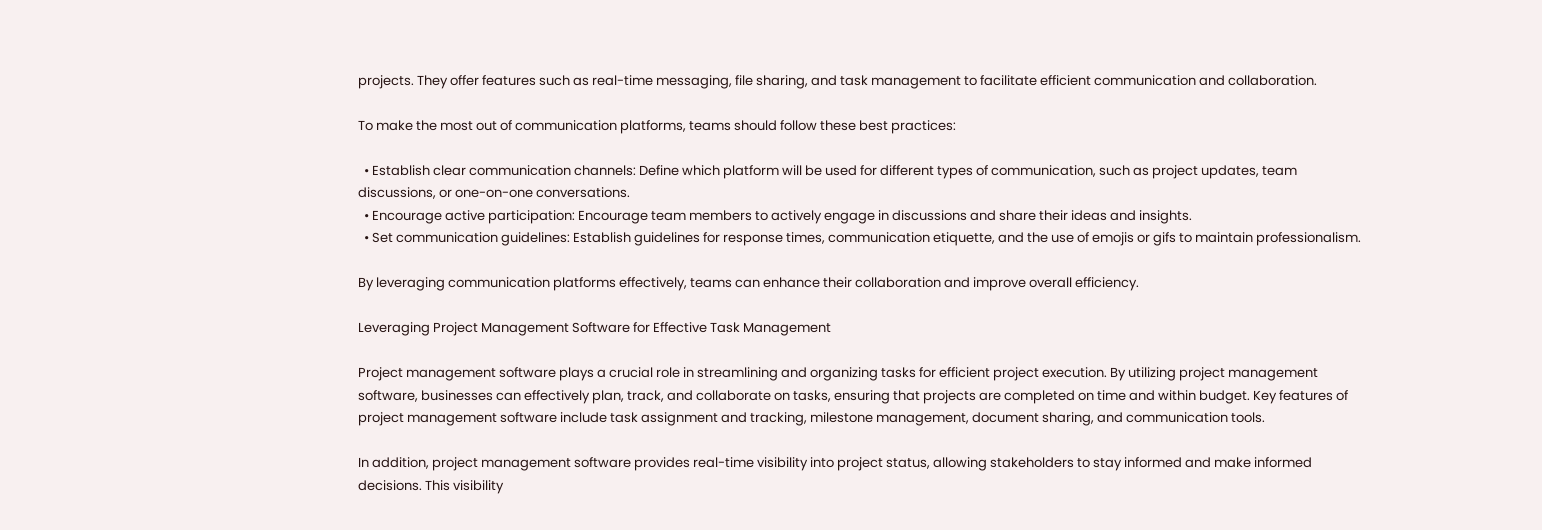projects. They offer features such as real-time messaging, file sharing, and task management to facilitate efficient communication and collaboration.

To make the most out of communication platforms, teams should follow these best practices:

  • Establish clear communication channels: Define which platform will be used for different types of communication, such as project updates, team discussions, or one-on-one conversations.
  • Encourage active participation: Encourage team members to actively engage in discussions and share their ideas and insights.
  • Set communication guidelines: Establish guidelines for response times, communication etiquette, and the use of emojis or gifs to maintain professionalism.

By leveraging communication platforms effectively, teams can enhance their collaboration and improve overall efficiency.

Leveraging Project Management Software for Effective Task Management

Project management software plays a crucial role in streamlining and organizing tasks for efficient project execution. By utilizing project management software, businesses can effectively plan, track, and collaborate on tasks, ensuring that projects are completed on time and within budget. Key features of project management software include task assignment and tracking, milestone management, document sharing, and communication tools.

In addition, project management software provides real-time visibility into project status, allowing stakeholders to stay informed and make informed decisions. This visibility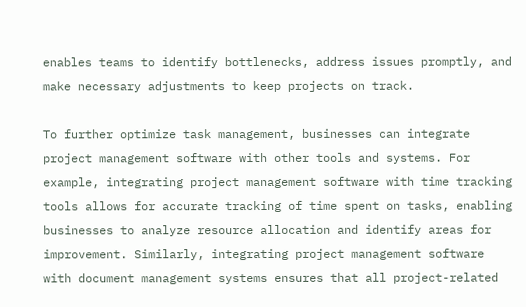enables teams to identify bottlenecks, address issues promptly, and make necessary adjustments to keep projects on track.

To further optimize task management, businesses can integrate project management software with other tools and systems. For example, integrating project management software with time tracking tools allows for accurate tracking of time spent on tasks, enabling businesses to analyze resource allocation and identify areas for improvement. Similarly, integrating project management software with document management systems ensures that all project-related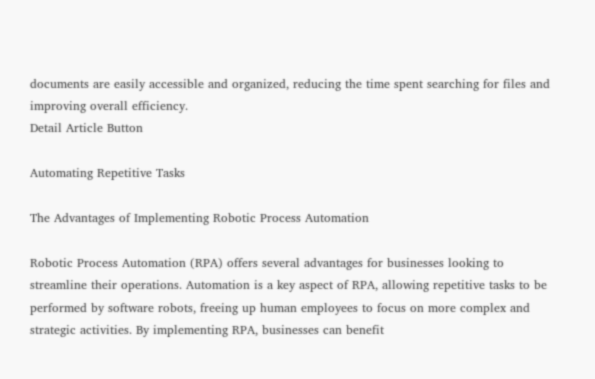documents are easily accessible and organized, reducing the time spent searching for files and improving overall efficiency.
Detail Article Button

Automating Repetitive Tasks

The Advantages of Implementing Robotic Process Automation

Robotic Process Automation (RPA) offers several advantages for businesses looking to streamline their operations. Automation is a key aspect of RPA, allowing repetitive tasks to be performed by software robots, freeing up human employees to focus on more complex and strategic activities. By implementing RPA, businesses can benefit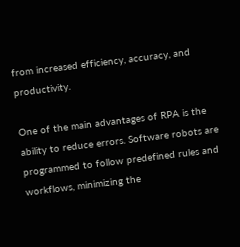from increased efficiency, accuracy, and productivity.

One of the main advantages of RPA is the ability to reduce errors. Software robots are programmed to follow predefined rules and workflows, minimizing the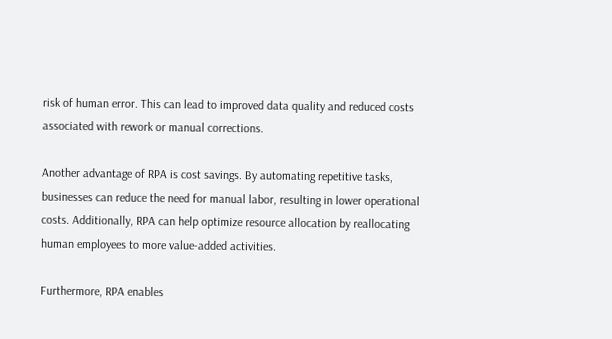risk of human error. This can lead to improved data quality and reduced costs associated with rework or manual corrections.

Another advantage of RPA is cost savings. By automating repetitive tasks, businesses can reduce the need for manual labor, resulting in lower operational costs. Additionally, RPA can help optimize resource allocation by reallocating human employees to more value-added activities.

Furthermore, RPA enables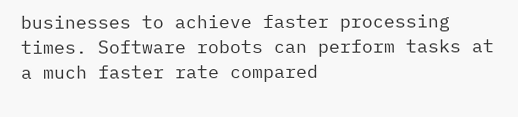businesses to achieve faster processing times. Software robots can perform tasks at a much faster rate compared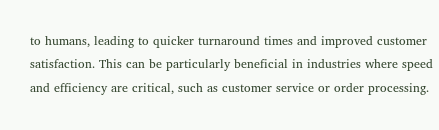to humans, leading to quicker turnaround times and improved customer satisfaction. This can be particularly beneficial in industries where speed and efficiency are critical, such as customer service or order processing.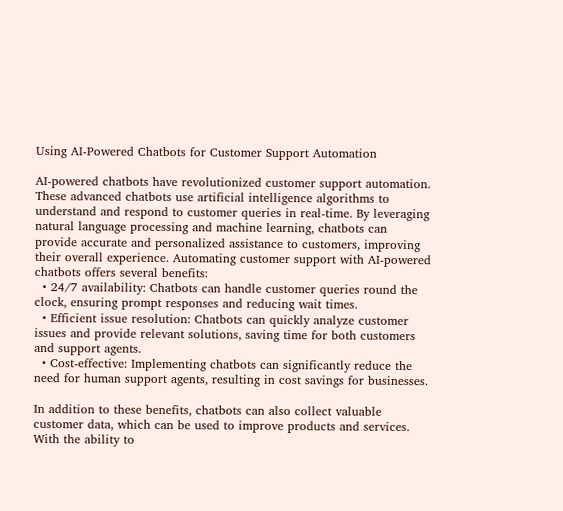Using AI-Powered Chatbots for Customer Support Automation

AI-powered chatbots have revolutionized customer support automation. These advanced chatbots use artificial intelligence algorithms to understand and respond to customer queries in real-time. By leveraging natural language processing and machine learning, chatbots can provide accurate and personalized assistance to customers, improving their overall experience. Automating customer support with AI-powered chatbots offers several benefits:
  • 24/7 availability: Chatbots can handle customer queries round the clock, ensuring prompt responses and reducing wait times.
  • Efficient issue resolution: Chatbots can quickly analyze customer issues and provide relevant solutions, saving time for both customers and support agents.
  • Cost-effective: Implementing chatbots can significantly reduce the need for human support agents, resulting in cost savings for businesses.

In addition to these benefits, chatbots can also collect valuable customer data, which can be used to improve products and services. With the ability to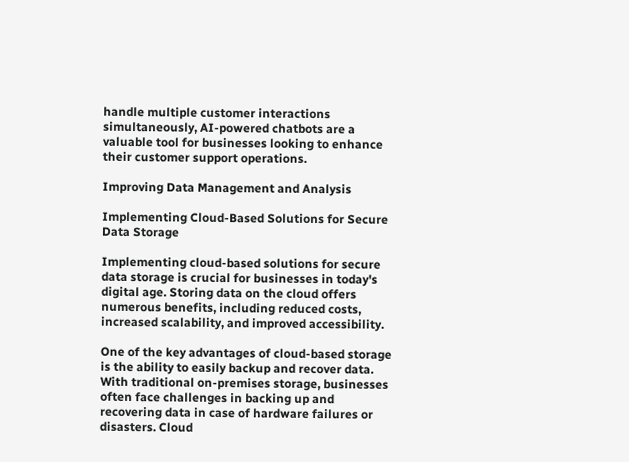handle multiple customer interactions simultaneously, AI-powered chatbots are a valuable tool for businesses looking to enhance their customer support operations.

Improving Data Management and Analysis

Implementing Cloud-Based Solutions for Secure Data Storage

Implementing cloud-based solutions for secure data storage is crucial for businesses in today's digital age. Storing data on the cloud offers numerous benefits, including reduced costs, increased scalability, and improved accessibility.

One of the key advantages of cloud-based storage is the ability to easily backup and recover data. With traditional on-premises storage, businesses often face challenges in backing up and recovering data in case of hardware failures or disasters. Cloud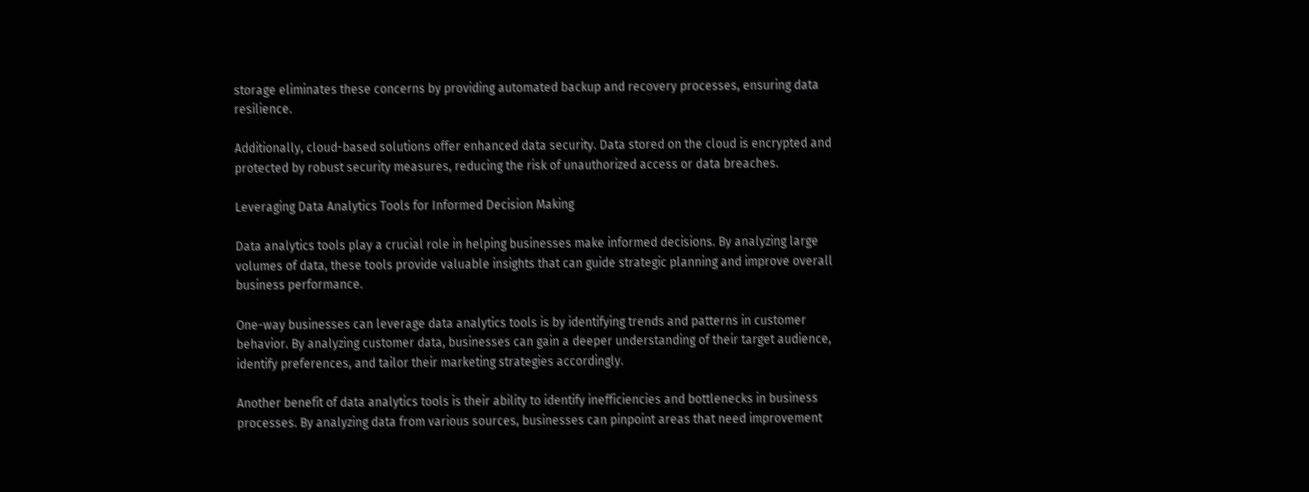storage eliminates these concerns by providing automated backup and recovery processes, ensuring data resilience.

Additionally, cloud-based solutions offer enhanced data security. Data stored on the cloud is encrypted and protected by robust security measures, reducing the risk of unauthorized access or data breaches.

Leveraging Data Analytics Tools for Informed Decision Making

Data analytics tools play a crucial role in helping businesses make informed decisions. By analyzing large volumes of data, these tools provide valuable insights that can guide strategic planning and improve overall business performance.

One-way businesses can leverage data analytics tools is by identifying trends and patterns in customer behavior. By analyzing customer data, businesses can gain a deeper understanding of their target audience, identify preferences, and tailor their marketing strategies accordingly.

Another benefit of data analytics tools is their ability to identify inefficiencies and bottlenecks in business processes. By analyzing data from various sources, businesses can pinpoint areas that need improvement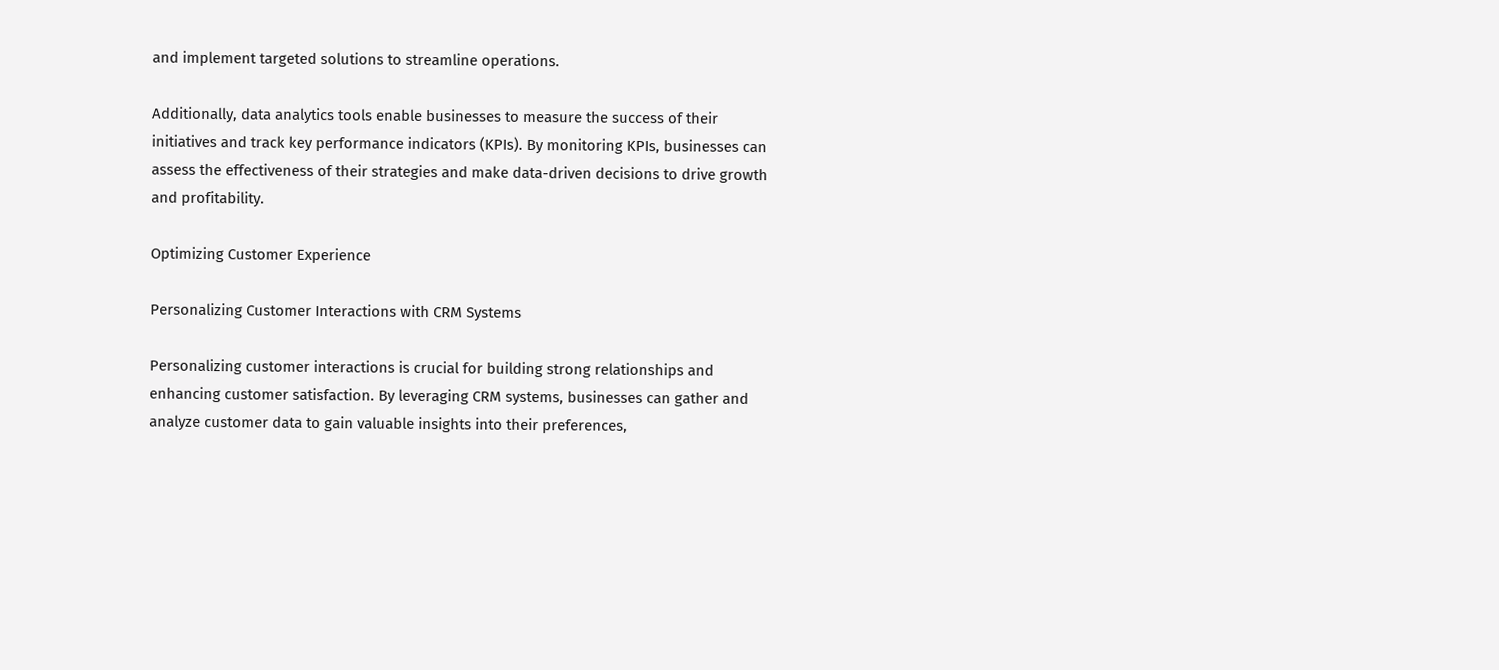and implement targeted solutions to streamline operations.

Additionally, data analytics tools enable businesses to measure the success of their initiatives and track key performance indicators (KPIs). By monitoring KPIs, businesses can assess the effectiveness of their strategies and make data-driven decisions to drive growth and profitability.

Optimizing Customer Experience

Personalizing Customer Interactions with CRM Systems

Personalizing customer interactions is crucial for building strong relationships and enhancing customer satisfaction. By leveraging CRM systems, businesses can gather and analyze customer data to gain valuable insights into their preferences,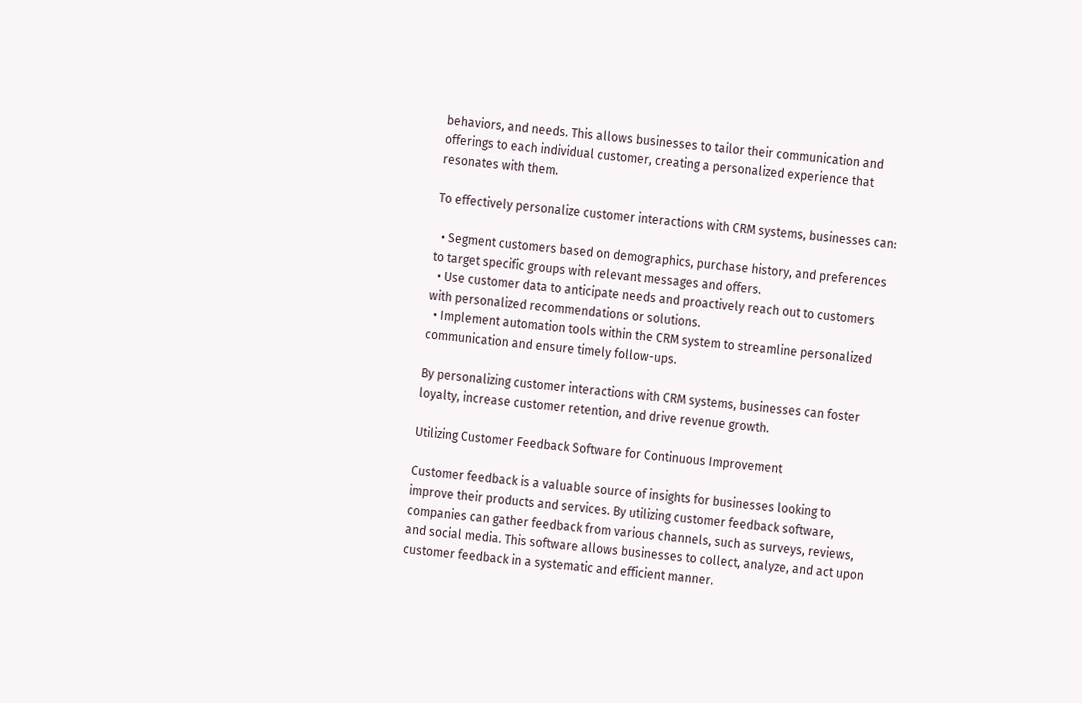behaviors, and needs. This allows businesses to tailor their communication and offerings to each individual customer, creating a personalized experience that resonates with them.

To effectively personalize customer interactions with CRM systems, businesses can:

  • Segment customers based on demographics, purchase history, and preferences to target specific groups with relevant messages and offers.
  • Use customer data to anticipate needs and proactively reach out to customers with personalized recommendations or solutions.
  • Implement automation tools within the CRM system to streamline personalized communication and ensure timely follow-ups.

By personalizing customer interactions with CRM systems, businesses can foster loyalty, increase customer retention, and drive revenue growth.

Utilizing Customer Feedback Software for Continuous Improvement

Customer feedback is a valuable source of insights for businesses looking to improve their products and services. By utilizing customer feedback software, companies can gather feedback from various channels, such as surveys, reviews, and social media. This software allows businesses to collect, analyze, and act upon customer feedback in a systematic and efficient manner.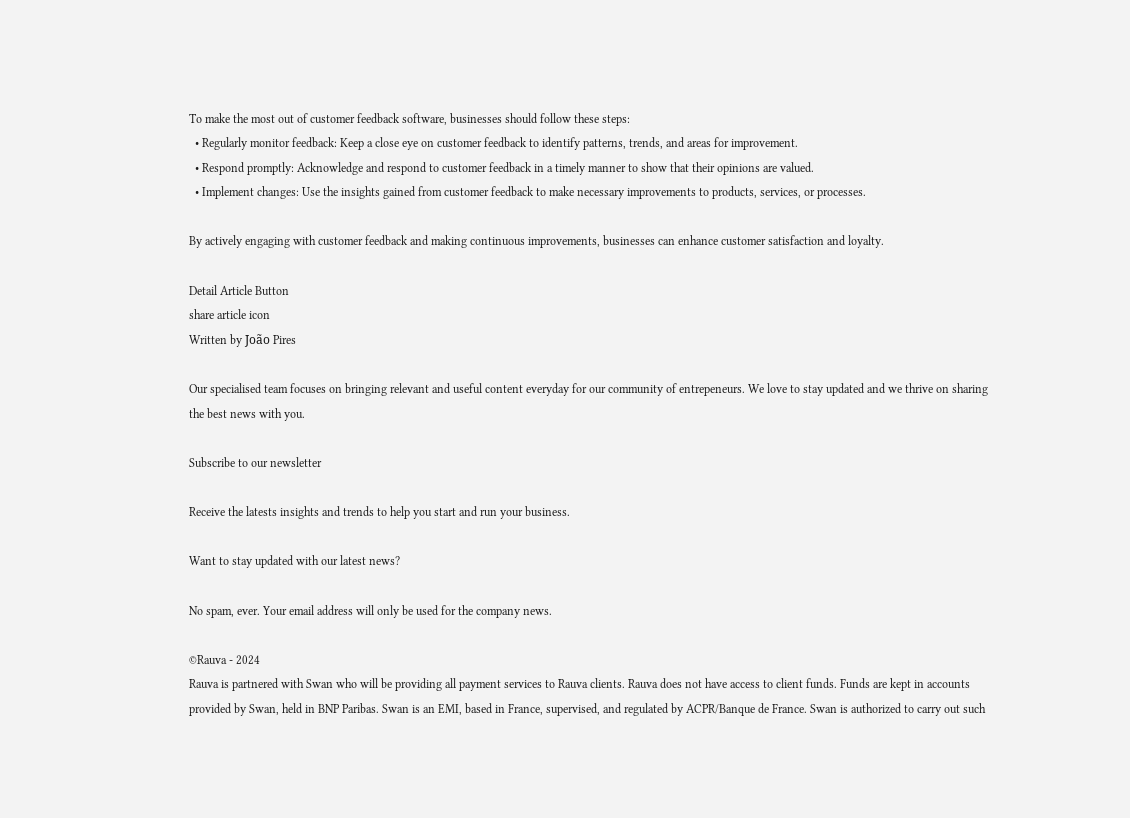To make the most out of customer feedback software, businesses should follow these steps:
  • Regularly monitor feedback: Keep a close eye on customer feedback to identify patterns, trends, and areas for improvement.
  • Respond promptly: Acknowledge and respond to customer feedback in a timely manner to show that their opinions are valued.
  • Implement changes: Use the insights gained from customer feedback to make necessary improvements to products, services, or processes.

By actively engaging with customer feedback and making continuous improvements, businesses can enhance customer satisfaction and loyalty.

Detail Article Button
share article icon
Written by João Pires

Our specialised team focuses on bringing relevant and useful content everyday for our community of entrepeneurs. We love to stay updated and we thrive on sharing the best news with you.

Subscribe to our newsletter

Receive the latests insights and trends to help you start and run your business.

Want to stay updated with our latest news?

No spam, ever. Your email address will only be used for the company news.

©Rauva - 2024
Rauva is partnered with Swan who will be providing all payment services to Rauva clients. Rauva does not have access to client funds. Funds are kept in accounts provided by Swan, held in BNP Paribas. Swan is an EMI, based in France, supervised, and regulated by ACPR/Banque de France. Swan is authorized to carry out such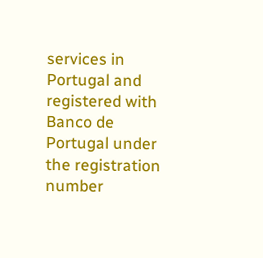services in Portugal and registered with Banco de Portugal under the registration number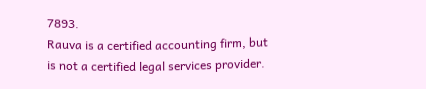7893.
Rauva is a certified accounting firm, but is not a certified legal services provider.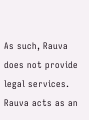As such, Rauva does not provide legal services. Rauva acts as an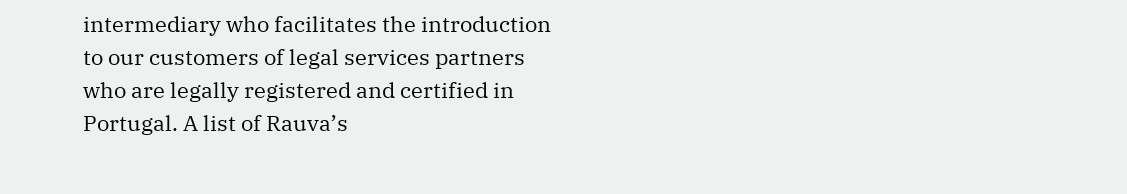intermediary who facilitates the introduction to our customers of legal services partners who are legally registered and certified in Portugal. A list of Rauva’s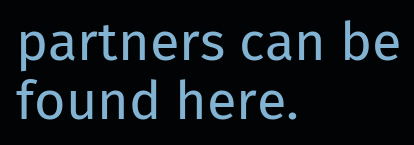partners can be found here.